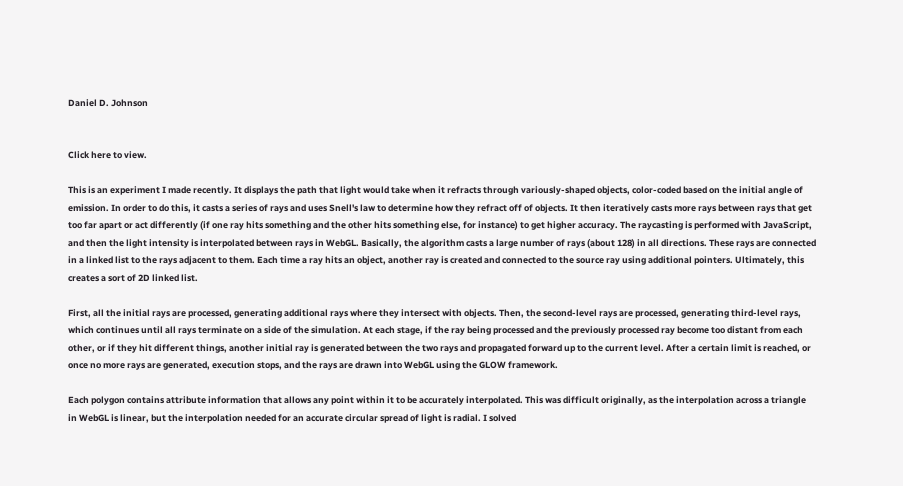Daniel D. Johnson


Click here to view.

This is an experiment I made recently. It displays the path that light would take when it refracts through variously-shaped objects, color-coded based on the initial angle of emission. In order to do this, it casts a series of rays and uses Snell's law to determine how they refract off of objects. It then iteratively casts more rays between rays that get too far apart or act differently (if one ray hits something and the other hits something else, for instance) to get higher accuracy. The raycasting is performed with JavaScript, and then the light intensity is interpolated between rays in WebGL. Basically, the algorithm casts a large number of rays (about 128) in all directions. These rays are connected in a linked list to the rays adjacent to them. Each time a ray hits an object, another ray is created and connected to the source ray using additional pointers. Ultimately, this creates a sort of 2D linked list.

First, all the initial rays are processed, generating additional rays where they intersect with objects. Then, the second-level rays are processed, generating third-level rays, which continues until all rays terminate on a side of the simulation. At each stage, if the ray being processed and the previously processed ray become too distant from each other, or if they hit different things, another initial ray is generated between the two rays and propagated forward up to the current level. After a certain limit is reached, or once no more rays are generated, execution stops, and the rays are drawn into WebGL using the GLOW framework.

Each polygon contains attribute information that allows any point within it to be accurately interpolated. This was difficult originally, as the interpolation across a triangle in WebGL is linear, but the interpolation needed for an accurate circular spread of light is radial. I solved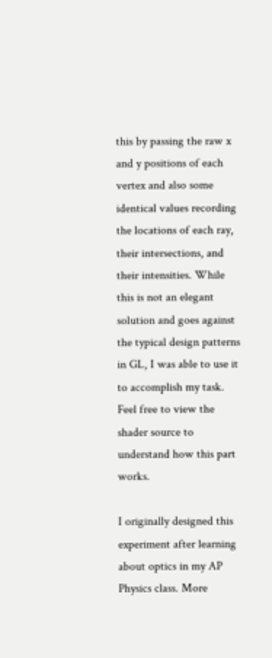this by passing the raw x and y positions of each vertex and also some identical values recording the locations of each ray, their intersections, and their intensities. While this is not an elegant solution and goes against the typical design patterns in GL, I was able to use it to accomplish my task. Feel free to view the shader source to understand how this part works.

I originally designed this experiment after learning about optics in my AP Physics class. More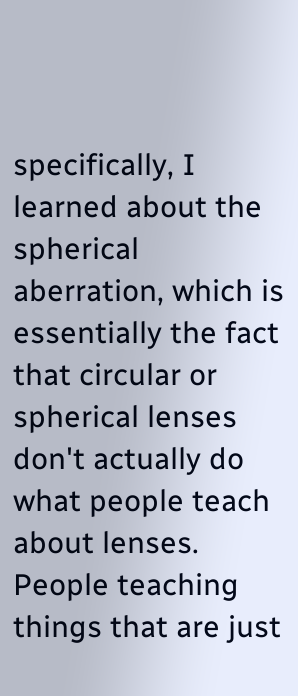specifically, I learned about the spherical aberration, which is essentially the fact that circular or spherical lenses don't actually do what people teach about lenses. People teaching things that are just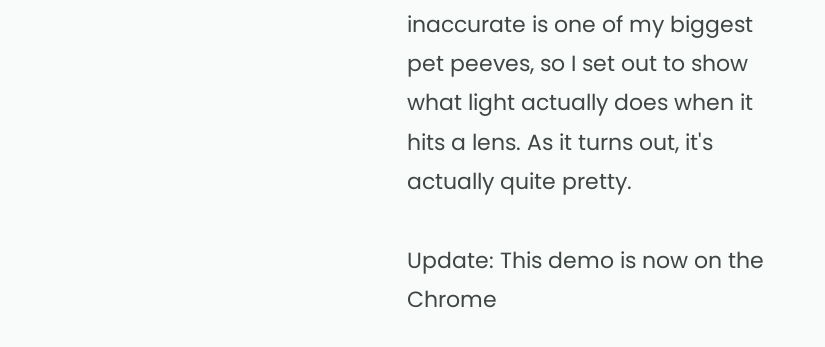inaccurate is one of my biggest pet peeves, so I set out to show what light actually does when it hits a lens. As it turns out, it's actually quite pretty.

Update: This demo is now on the Chrome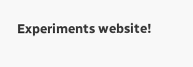Experiments website!